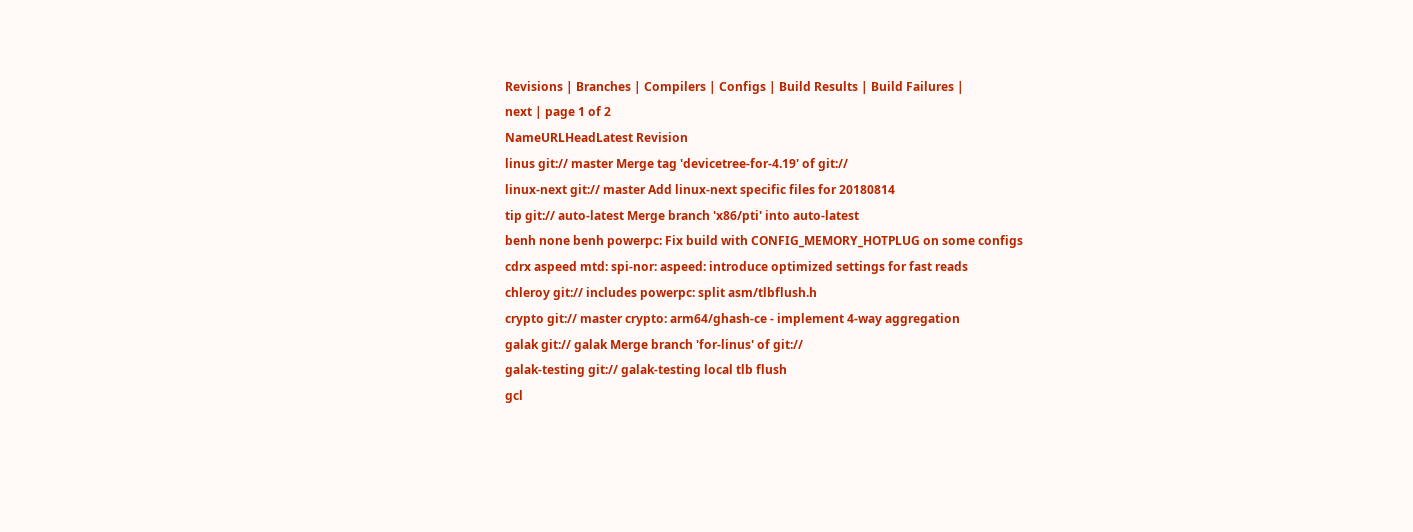Revisions | Branches | Compilers | Configs | Build Results | Build Failures |
next | page 1 of 2
NameURLHeadLatest Revision
linus git:// master Merge tag 'devicetree-for-4.19' of git://
linux-next git:// master Add linux-next specific files for 20180814
tip git:// auto-latest Merge branch 'x86/pti' into auto-latest
benh none benh powerpc: Fix build with CONFIG_MEMORY_HOTPLUG on some configs
cdrx aspeed mtd: spi-nor: aspeed: introduce optimized settings for fast reads
chleroy git:// includes powerpc: split asm/tlbflush.h
crypto git:// master crypto: arm64/ghash-ce - implement 4-way aggregation
galak git:// galak Merge branch 'for-linus' of git://
galak-testing git:// galak-testing local tlb flush
gcl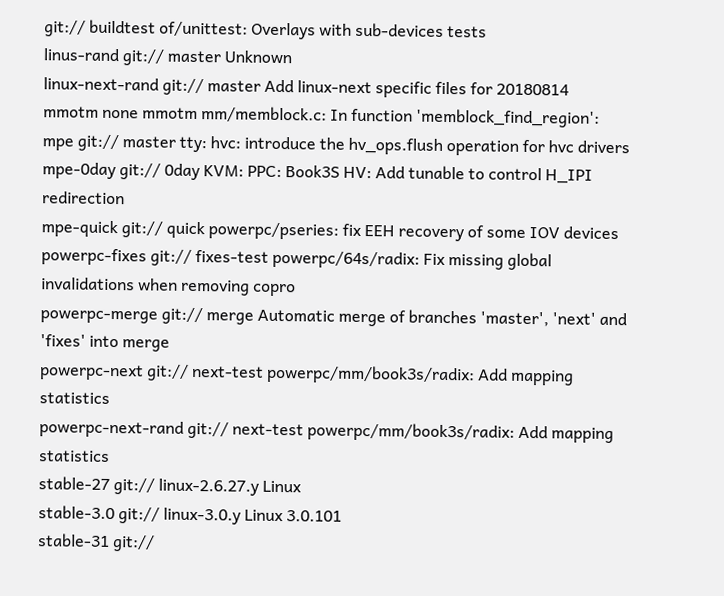git:// buildtest of/unittest: Overlays with sub-devices tests
linus-rand git:// master Unknown
linux-next-rand git:// master Add linux-next specific files for 20180814
mmotm none mmotm mm/memblock.c: In function 'memblock_find_region':
mpe git:// master tty: hvc: introduce the hv_ops.flush operation for hvc drivers
mpe-0day git:// 0day KVM: PPC: Book3S HV: Add tunable to control H_IPI redirection
mpe-quick git:// quick powerpc/pseries: fix EEH recovery of some IOV devices
powerpc-fixes git:// fixes-test powerpc/64s/radix: Fix missing global invalidations when removing copro
powerpc-merge git:// merge Automatic merge of branches 'master', 'next' and 'fixes' into merge
powerpc-next git:// next-test powerpc/mm/book3s/radix: Add mapping statistics
powerpc-next-rand git:// next-test powerpc/mm/book3s/radix: Add mapping statistics
stable-27 git:// linux-2.6.27.y Linux
stable-3.0 git:// linux-3.0.y Linux 3.0.101
stable-31 git://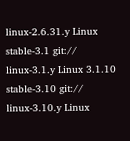linux-2.6.31.y Linux
stable-3.1 git:// linux-3.1.y Linux 3.1.10
stable-3.10 git:// linux-3.10.y Linux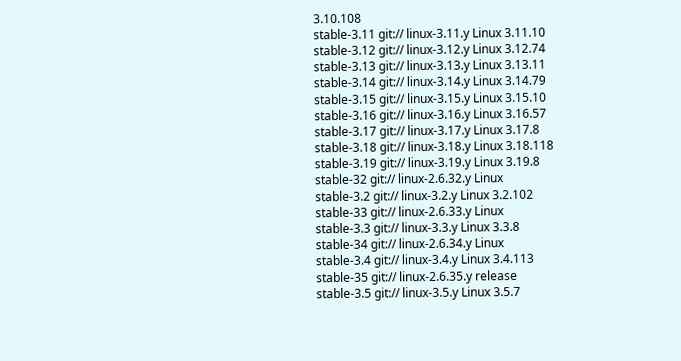3.10.108
stable-3.11 git:// linux-3.11.y Linux 3.11.10
stable-3.12 git:// linux-3.12.y Linux 3.12.74
stable-3.13 git:// linux-3.13.y Linux 3.13.11
stable-3.14 git:// linux-3.14.y Linux 3.14.79
stable-3.15 git:// linux-3.15.y Linux 3.15.10
stable-3.16 git:// linux-3.16.y Linux 3.16.57
stable-3.17 git:// linux-3.17.y Linux 3.17.8
stable-3.18 git:// linux-3.18.y Linux 3.18.118
stable-3.19 git:// linux-3.19.y Linux 3.19.8
stable-32 git:// linux-2.6.32.y Linux
stable-3.2 git:// linux-3.2.y Linux 3.2.102
stable-33 git:// linux-2.6.33.y Linux
stable-3.3 git:// linux-3.3.y Linux 3.3.8
stable-34 git:// linux-2.6.34.y Linux
stable-3.4 git:// linux-3.4.y Linux 3.4.113
stable-35 git:// linux-2.6.35.y release
stable-3.5 git:// linux-3.5.y Linux 3.5.7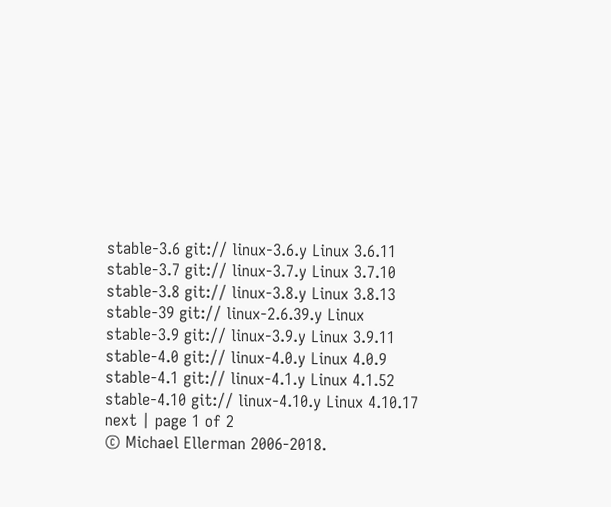stable-3.6 git:// linux-3.6.y Linux 3.6.11
stable-3.7 git:// linux-3.7.y Linux 3.7.10
stable-3.8 git:// linux-3.8.y Linux 3.8.13
stable-39 git:// linux-2.6.39.y Linux
stable-3.9 git:// linux-3.9.y Linux 3.9.11
stable-4.0 git:// linux-4.0.y Linux 4.0.9
stable-4.1 git:// linux-4.1.y Linux 4.1.52
stable-4.10 git:// linux-4.10.y Linux 4.10.17
next | page 1 of 2
© Michael Ellerman 2006-2018.